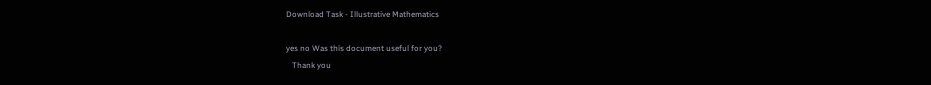Download Task - Illustrative Mathematics

yes no Was this document useful for you?
   Thank you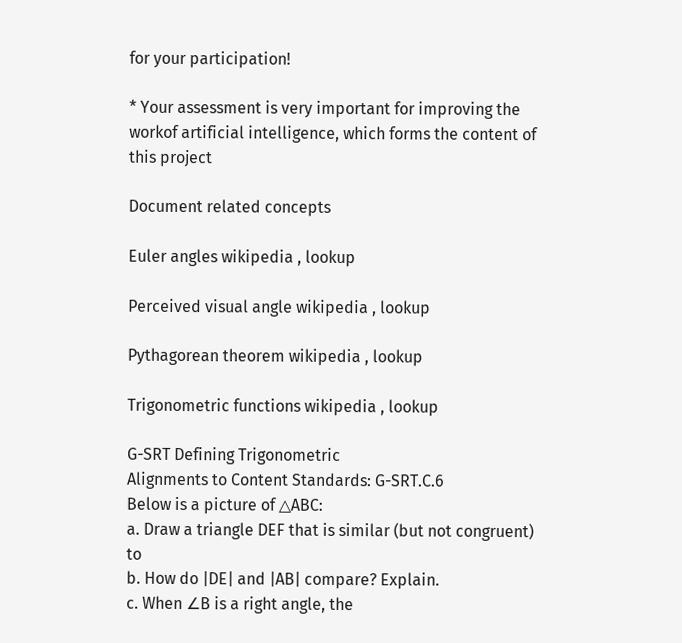for your participation!

* Your assessment is very important for improving the workof artificial intelligence, which forms the content of this project

Document related concepts

Euler angles wikipedia , lookup

Perceived visual angle wikipedia , lookup

Pythagorean theorem wikipedia , lookup

Trigonometric functions wikipedia , lookup

G-SRT Defining Trigonometric
Alignments to Content Standards: G-SRT.C.6
Below is a picture of △ABC:
a. Draw a triangle DEF that is similar (but not congruent) to
b. How do |DE| and |AB| compare? Explain.
c. When ∠B is a right angle, the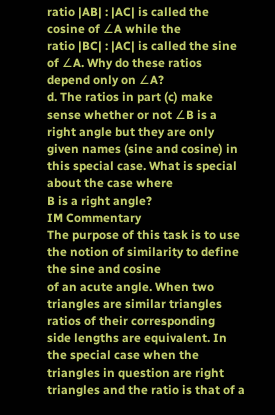ratio |AB| : |AC| is called the cosine of ∠A while the
ratio |BC| : |AC| is called the sine of ∠A. Why do these ratios depend only on ∠A?
d. The ratios in part (c) make sense whether or not ∠B is a right angle but they are only
given names (sine and cosine) in this special case. What is special about the case where
B is a right angle?
IM Commentary
The purpose of this task is to use the notion of similarity to define the sine and cosine
of an acute angle. When two triangles are similar triangles ratios of their corresponding
side lengths are equivalent. In the special case when the triangles in question are right
triangles and the ratio is that of a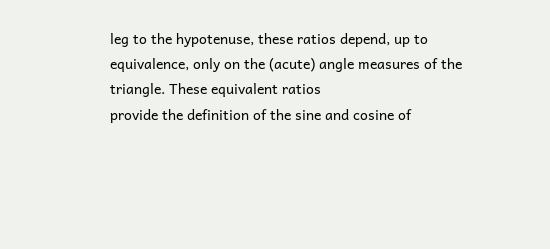leg to the hypotenuse, these ratios depend, up to
equivalence, only on the (acute) angle measures of the triangle. These equivalent ratios
provide the definition of the sine and cosine of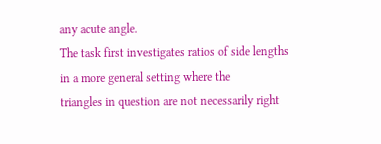any acute angle.
The task first investigates ratios of side lengths in a more general setting where the
triangles in question are not necessarily right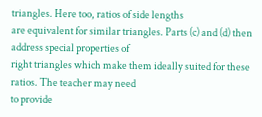triangles. Here too, ratios of side lengths
are equivalent for similar triangles. Parts (c) and (d) then address special properties of
right triangles which make them ideally suited for these ratios. The teacher may need
to provide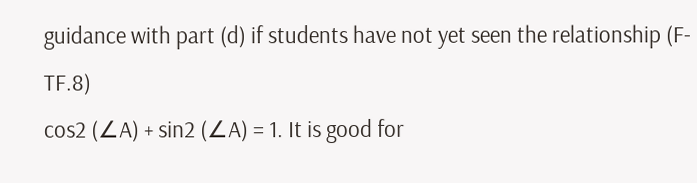guidance with part (d) if students have not yet seen the relationship (F-TF.8)
cos2 (∠A) + sin2 (∠A) = 1. It is good for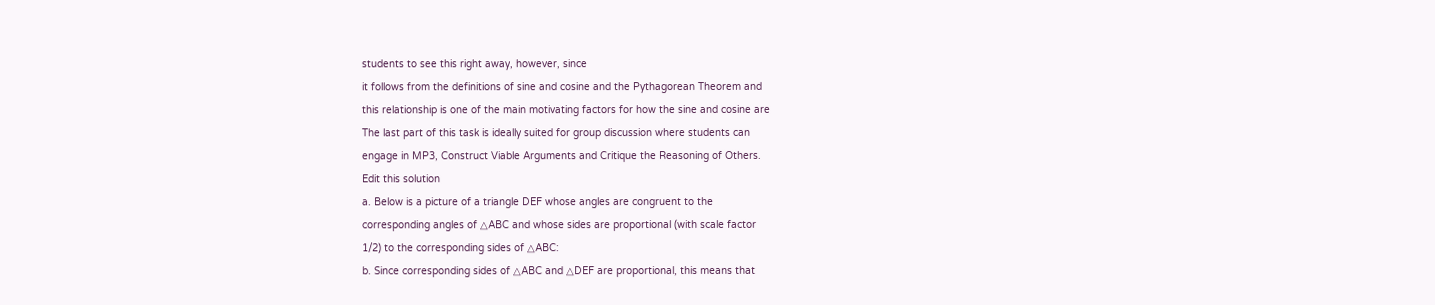students to see this right away, however, since
it follows from the definitions of sine and cosine and the Pythagorean Theorem and
this relationship is one of the main motivating factors for how the sine and cosine are
The last part of this task is ideally suited for group discussion where students can
engage in MP3, Construct Viable Arguments and Critique the Reasoning of Others.
Edit this solution
a. Below is a picture of a triangle DEF whose angles are congruent to the
corresponding angles of △ABC and whose sides are proportional (with scale factor
1/2) to the corresponding sides of △ABC:
b. Since corresponding sides of △ABC and △DEF are proportional, this means that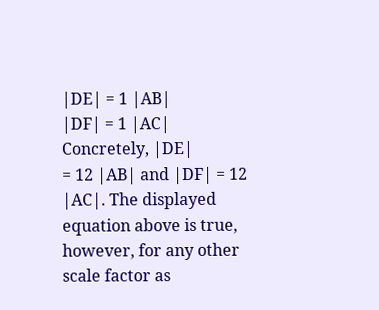|DE| = 1 |AB|
|DF| = 1 |AC|
Concretely, |DE|
= 12 |AB| and |DF| = 12 |AC|. The displayed equation above is true,
however, for any other scale factor as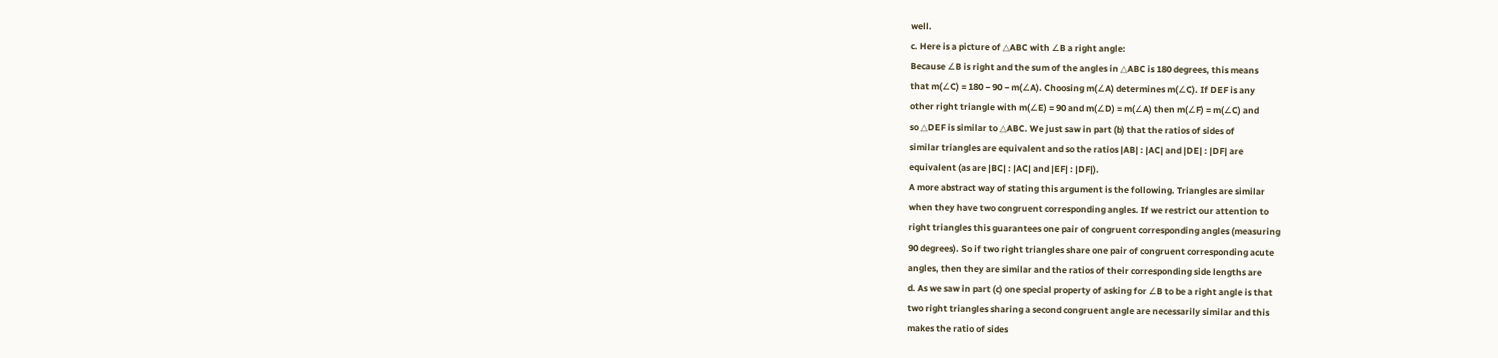well.
c. Here is a picture of △ABC with ∠B a right angle:
Because ∠B is right and the sum of the angles in △ABC is 180 degrees, this means
that m(∠C) = 180 − 90 − m(∠A). Choosing m(∠A) determines m(∠C). If DEF is any
other right triangle with m(∠E) = 90 and m(∠D) = m(∠A) then m(∠F) = m(∠C) and
so △DEF is similar to △ABC. We just saw in part (b) that the ratios of sides of
similar triangles are equivalent and so the ratios |AB| : |AC| and |DE| : |DF| are
equivalent (as are |BC| : |AC| and |EF| : |DF|).
A more abstract way of stating this argument is the following. Triangles are similar
when they have two congruent corresponding angles. If we restrict our attention to
right triangles this guarantees one pair of congruent corresponding angles (measuring
90 degrees). So if two right triangles share one pair of congruent corresponding acute
angles, then they are similar and the ratios of their corresponding side lengths are
d. As we saw in part (c) one special property of asking for ∠B to be a right angle is that
two right triangles sharing a second congruent angle are necessarily similar and this
makes the ratio of sides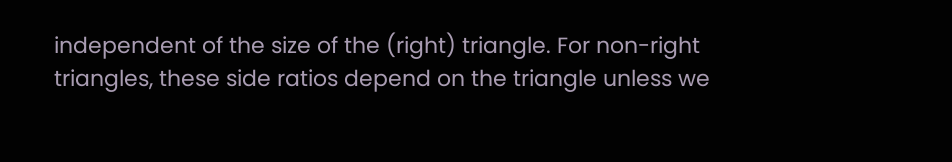independent of the size of the (right) triangle. For non-right
triangles, these side ratios depend on the triangle unless we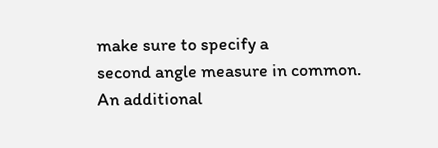make sure to specify a
second angle measure in common.
An additional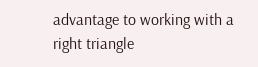advantage to working with a right triangle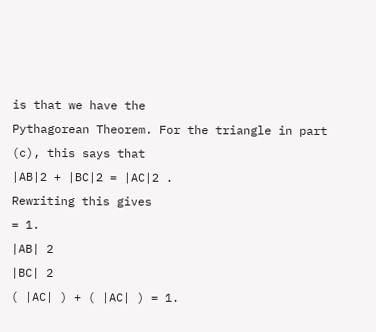is that we have the
Pythagorean Theorem. For the triangle in part (c), this says that
|AB|2 + |BC|2 = |AC|2 .
Rewriting this gives
= 1.
|AB| 2
|BC| 2
( |AC| ) + ( |AC| ) = 1.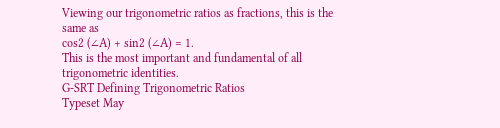Viewing our trigonometric ratios as fractions, this is the same as
cos2 (∠A) + sin2 (∠A) = 1.
This is the most important and fundamental of all trigonometric identities.
G-SRT Defining Trigonometric Ratios
Typeset May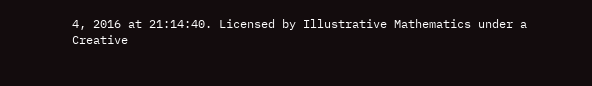4, 2016 at 21:14:40. Licensed by Illustrative Mathematics under a
Creative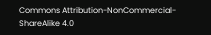Commons Attribution-NonCommercial-ShareAlike 4.0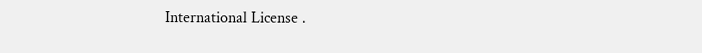International License .